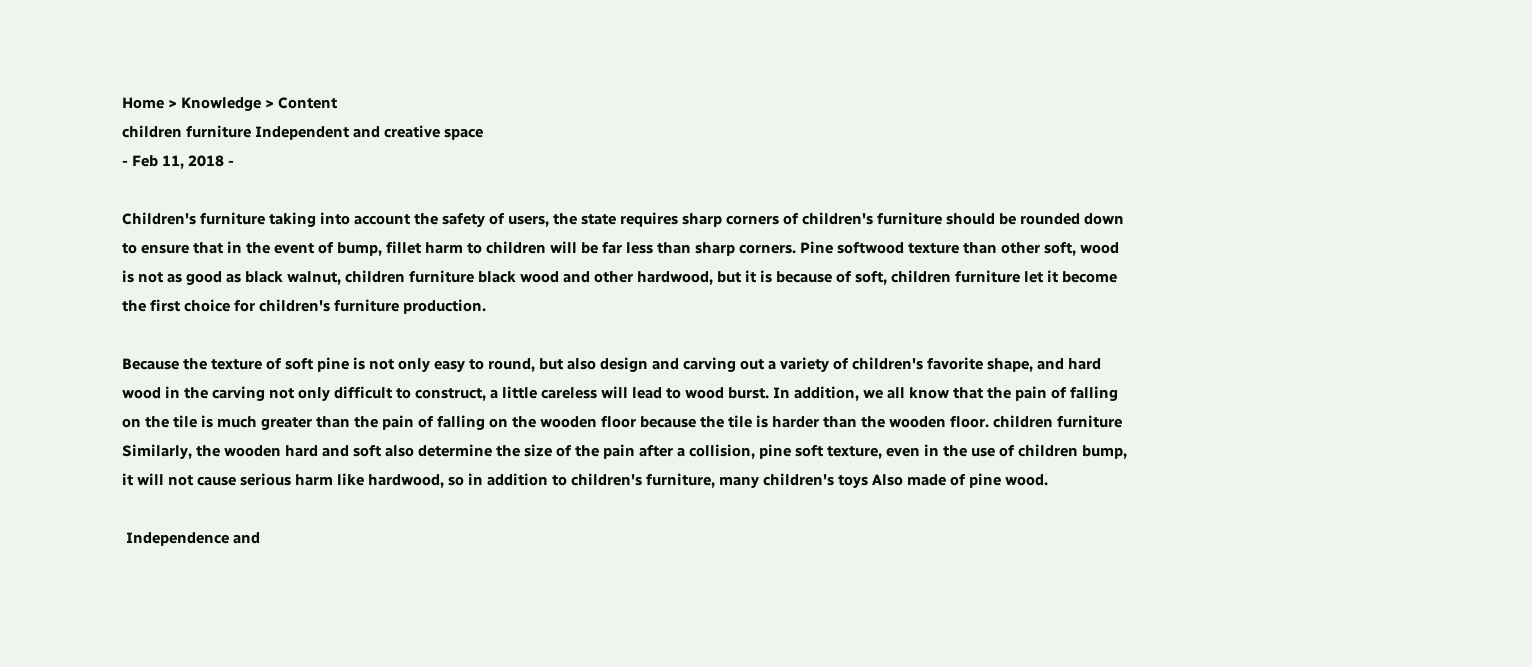Home > Knowledge > Content
children furniture Independent and creative space
- Feb 11, 2018 -

Children's furniture taking into account the safety of users, the state requires sharp corners of children's furniture should be rounded down to ensure that in the event of bump, fillet harm to children will be far less than sharp corners. Pine softwood texture than other soft, wood is not as good as black walnut, children furniture black wood and other hardwood, but it is because of soft, children furniture let it become the first choice for children's furniture production.

Because the texture of soft pine is not only easy to round, but also design and carving out a variety of children's favorite shape, and hard wood in the carving not only difficult to construct, a little careless will lead to wood burst. In addition, we all know that the pain of falling on the tile is much greater than the pain of falling on the wooden floor because the tile is harder than the wooden floor. children furniture Similarly, the wooden hard and soft also determine the size of the pain after a collision, pine soft texture, even in the use of children bump, it will not cause serious harm like hardwood, so in addition to children's furniture, many children's toys Also made of pine wood.

 Independence and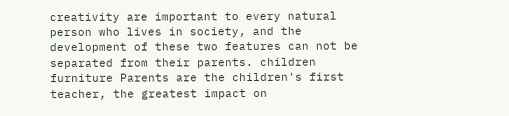creativity are important to every natural person who lives in society, and the development of these two features can not be separated from their parents. children furniture Parents are the children's first teacher, the greatest impact on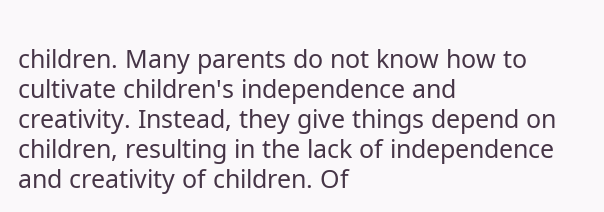children. Many parents do not know how to cultivate children's independence and creativity. Instead, they give things depend on children, resulting in the lack of independence and creativity of children. Of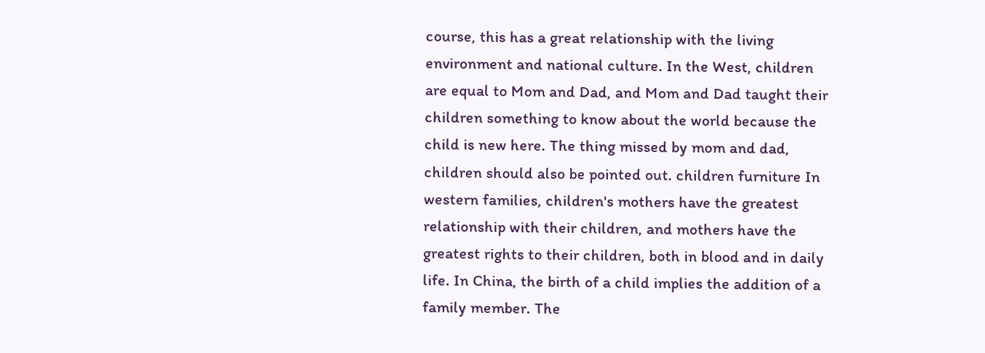course, this has a great relationship with the living environment and national culture. In the West, children are equal to Mom and Dad, and Mom and Dad taught their children something to know about the world because the child is new here. The thing missed by mom and dad, children should also be pointed out. children furniture In western families, children's mothers have the greatest relationship with their children, and mothers have the greatest rights to their children, both in blood and in daily life. In China, the birth of a child implies the addition of a family member. The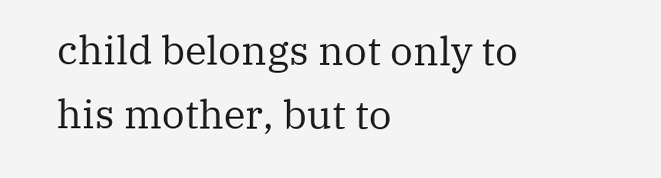child belongs not only to his mother, but to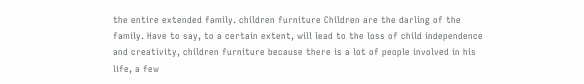the entire extended family. children furniture Children are the darling of the family. Have to say, to a certain extent, will lead to the loss of child independence and creativity, children furniture because there is a lot of people involved in his life, a few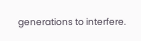generations to interfere.